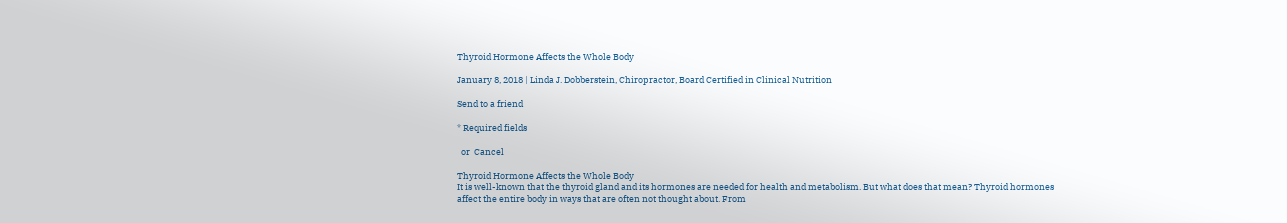Thyroid Hormone Affects the Whole Body

January 8, 2018 | Linda J. Dobberstein, Chiropractor, Board Certified in Clinical Nutrition

Send to a friend

* Required fields

  or  Cancel

Thyroid Hormone Affects the Whole Body
It is well-known that the thyroid gland and its hormones are needed for health and metabolism. But what does that mean? Thyroid hormones affect the entire body in ways that are often not thought about. From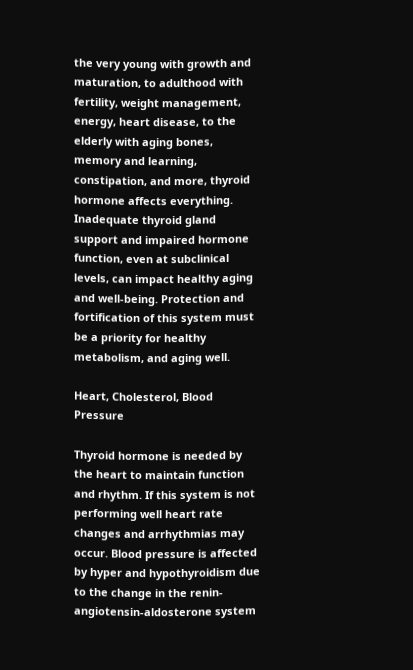the very young with growth and maturation, to adulthood with fertility, weight management, energy, heart disease, to the elderly with aging bones, memory and learning, constipation, and more, thyroid hormone affects everything. Inadequate thyroid gland support and impaired hormone function, even at subclinical levels, can impact healthy aging and well-being. Protection and fortification of this system must be a priority for healthy metabolism, and aging well.

Heart, Cholesterol, Blood Pressure

Thyroid hormone is needed by the heart to maintain function and rhythm. If this system is not performing well heart rate changes and arrhythmias may occur. Blood pressure is affected by hyper and hypothyroidism due to the change in the renin-angiotensin-aldosterone system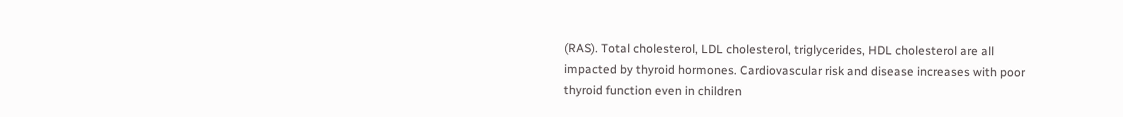(RAS). Total cholesterol, LDL cholesterol, triglycerides, HDL cholesterol are all impacted by thyroid hormones. Cardiovascular risk and disease increases with poor thyroid function even in children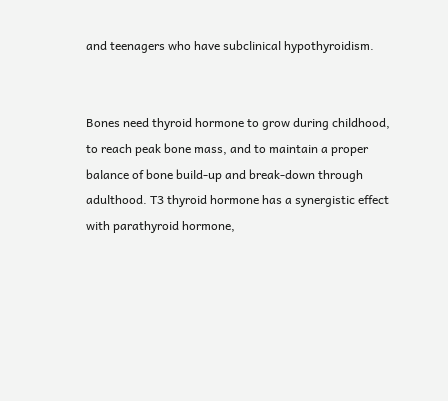and teenagers who have subclinical hypothyroidism.


Bones need thyroid hormone to grow during childhood, to reach peak bone mass, and to maintain a proper balance of bone build-up and break-down through adulthood. T3 thyroid hormone has a synergistic effect with parathyroid hormone,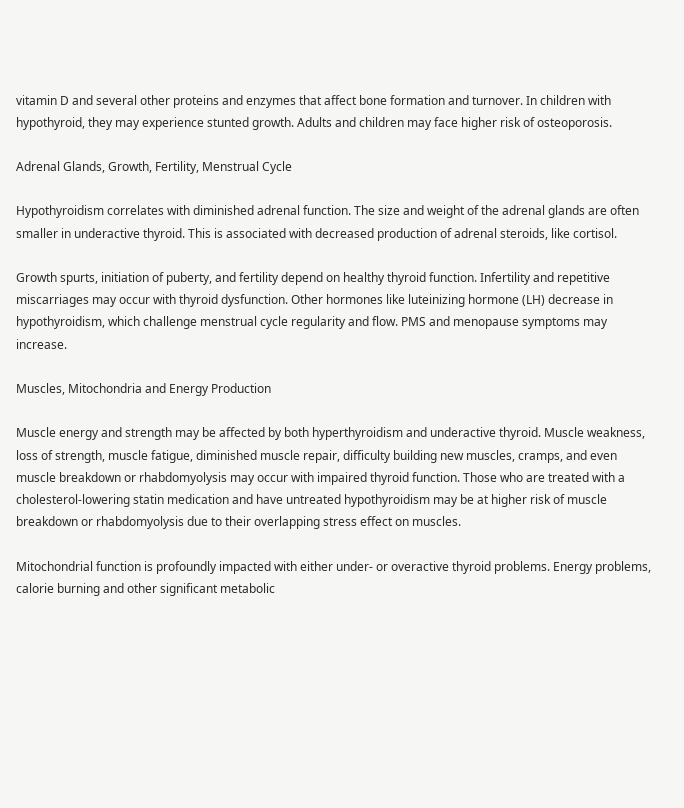vitamin D and several other proteins and enzymes that affect bone formation and turnover. In children with hypothyroid, they may experience stunted growth. Adults and children may face higher risk of osteoporosis.

Adrenal Glands, Growth, Fertility, Menstrual Cycle

Hypothyroidism correlates with diminished adrenal function. The size and weight of the adrenal glands are often smaller in underactive thyroid. This is associated with decreased production of adrenal steroids, like cortisol.

Growth spurts, initiation of puberty, and fertility depend on healthy thyroid function. Infertility and repetitive miscarriages may occur with thyroid dysfunction. Other hormones like luteinizing hormone (LH) decrease in hypothyroidism, which challenge menstrual cycle regularity and flow. PMS and menopause symptoms may increase.

Muscles, Mitochondria and Energy Production

Muscle energy and strength may be affected by both hyperthyroidism and underactive thyroid. Muscle weakness, loss of strength, muscle fatigue, diminished muscle repair, difficulty building new muscles, cramps, and even muscle breakdown or rhabdomyolysis may occur with impaired thyroid function. Those who are treated with a cholesterol-lowering statin medication and have untreated hypothyroidism may be at higher risk of muscle breakdown or rhabdomyolysis due to their overlapping stress effect on muscles.

Mitochondrial function is profoundly impacted with either under- or overactive thyroid problems. Energy problems, calorie burning and other significant metabolic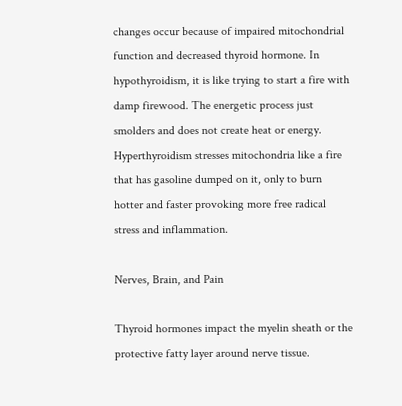changes occur because of impaired mitochondrial function and decreased thyroid hormone. In hypothyroidism, it is like trying to start a fire with damp firewood. The energetic process just smolders and does not create heat or energy. Hyperthyroidism stresses mitochondria like a fire that has gasoline dumped on it, only to burn hotter and faster provoking more free radical stress and inflammation.

Nerves, Brain, and Pain

Thyroid hormones impact the myelin sheath or the protective fatty layer around nerve tissue.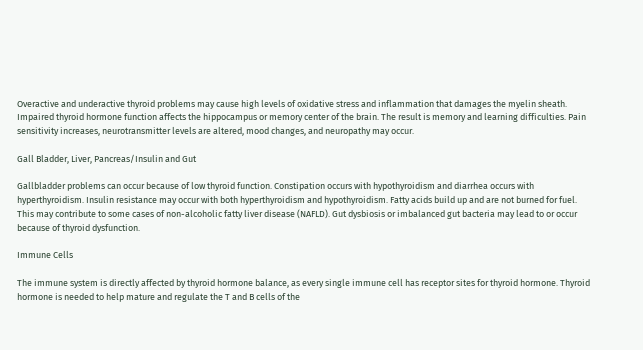Overactive and underactive thyroid problems may cause high levels of oxidative stress and inflammation that damages the myelin sheath. Impaired thyroid hormone function affects the hippocampus or memory center of the brain. The result is memory and learning difficulties. Pain sensitivity increases, neurotransmitter levels are altered, mood changes, and neuropathy may occur.

Gall Bladder, Liver, Pancreas/Insulin and Gut

Gallbladder problems can occur because of low thyroid function. Constipation occurs with hypothyroidism and diarrhea occurs with hyperthyroidism. Insulin resistance may occur with both hyperthyroidism and hypothyroidism. Fatty acids build up and are not burned for fuel. This may contribute to some cases of non-alcoholic fatty liver disease (NAFLD). Gut dysbiosis or imbalanced gut bacteria may lead to or occur because of thyroid dysfunction.

Immune Cells

The immune system is directly affected by thyroid hormone balance, as every single immune cell has receptor sites for thyroid hormone. Thyroid hormone is needed to help mature and regulate the T and B cells of the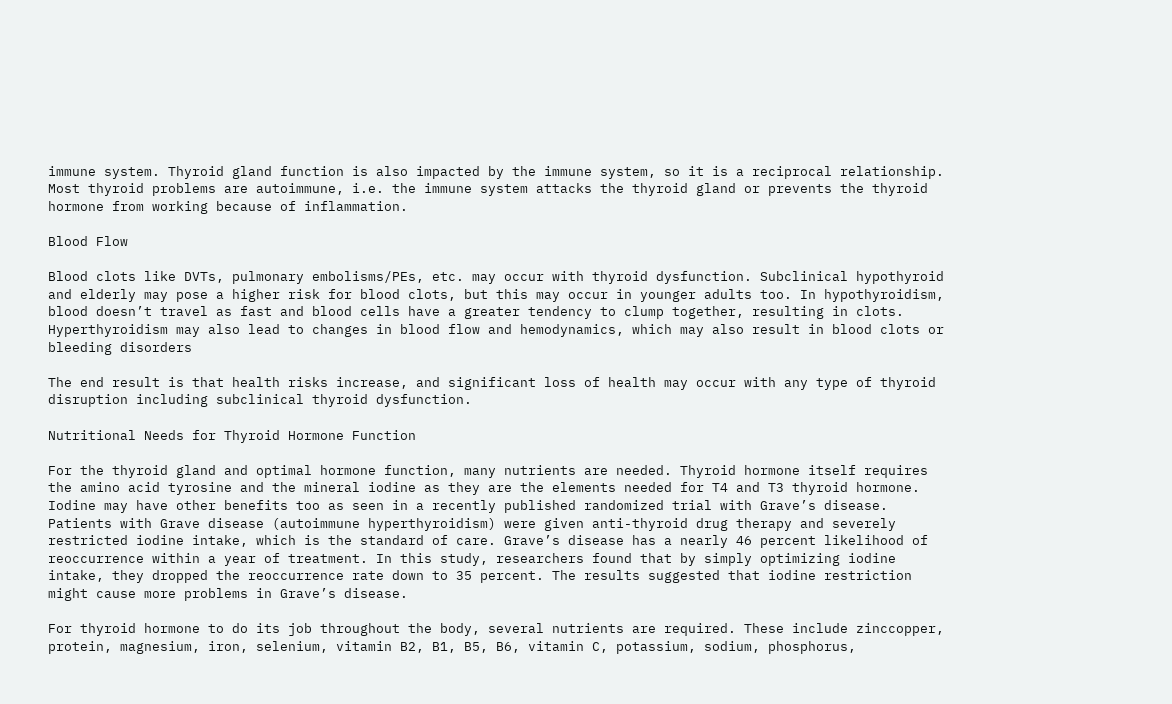immune system. Thyroid gland function is also impacted by the immune system, so it is a reciprocal relationship. Most thyroid problems are autoimmune, i.e. the immune system attacks the thyroid gland or prevents the thyroid hormone from working because of inflammation.

Blood Flow

Blood clots like DVTs, pulmonary embolisms/PEs, etc. may occur with thyroid dysfunction. Subclinical hypothyroid and elderly may pose a higher risk for blood clots, but this may occur in younger adults too. In hypothyroidism, blood doesn’t travel as fast and blood cells have a greater tendency to clump together, resulting in clots. Hyperthyroidism may also lead to changes in blood flow and hemodynamics, which may also result in blood clots or bleeding disorders

The end result is that health risks increase, and significant loss of health may occur with any type of thyroid disruption including subclinical thyroid dysfunction.

Nutritional Needs for Thyroid Hormone Function

For the thyroid gland and optimal hormone function, many nutrients are needed. Thyroid hormone itself requires the amino acid tyrosine and the mineral iodine as they are the elements needed for T4 and T3 thyroid hormone. Iodine may have other benefits too as seen in a recently published randomized trial with Grave’s disease. Patients with Grave disease (autoimmune hyperthyroidism) were given anti-thyroid drug therapy and severely restricted iodine intake, which is the standard of care. Grave’s disease has a nearly 46 percent likelihood of reoccurrence within a year of treatment. In this study, researchers found that by simply optimizing iodine intake, they dropped the reoccurrence rate down to 35 percent. The results suggested that iodine restriction might cause more problems in Grave’s disease.

For thyroid hormone to do its job throughout the body, several nutrients are required. These include zinccopper, protein, magnesium, iron, selenium, vitamin B2, B1, B5, B6, vitamin C, potassium, sodium, phosphorus,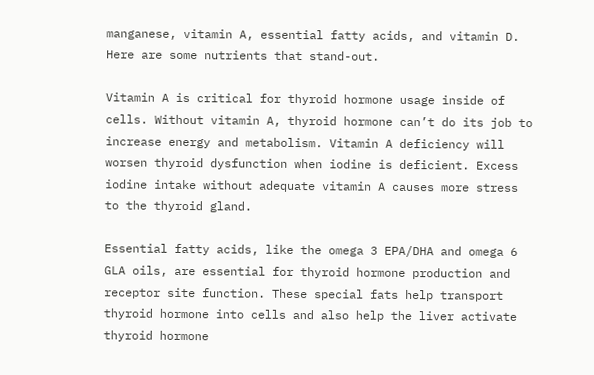manganese, vitamin A, essential fatty acids, and vitamin D. Here are some nutrients that stand-out.

Vitamin A is critical for thyroid hormone usage inside of cells. Without vitamin A, thyroid hormone can’t do its job to increase energy and metabolism. Vitamin A deficiency will worsen thyroid dysfunction when iodine is deficient. Excess iodine intake without adequate vitamin A causes more stress to the thyroid gland.

Essential fatty acids, like the omega 3 EPA/DHA and omega 6 GLA oils, are essential for thyroid hormone production and receptor site function. These special fats help transport thyroid hormone into cells and also help the liver activate thyroid hormone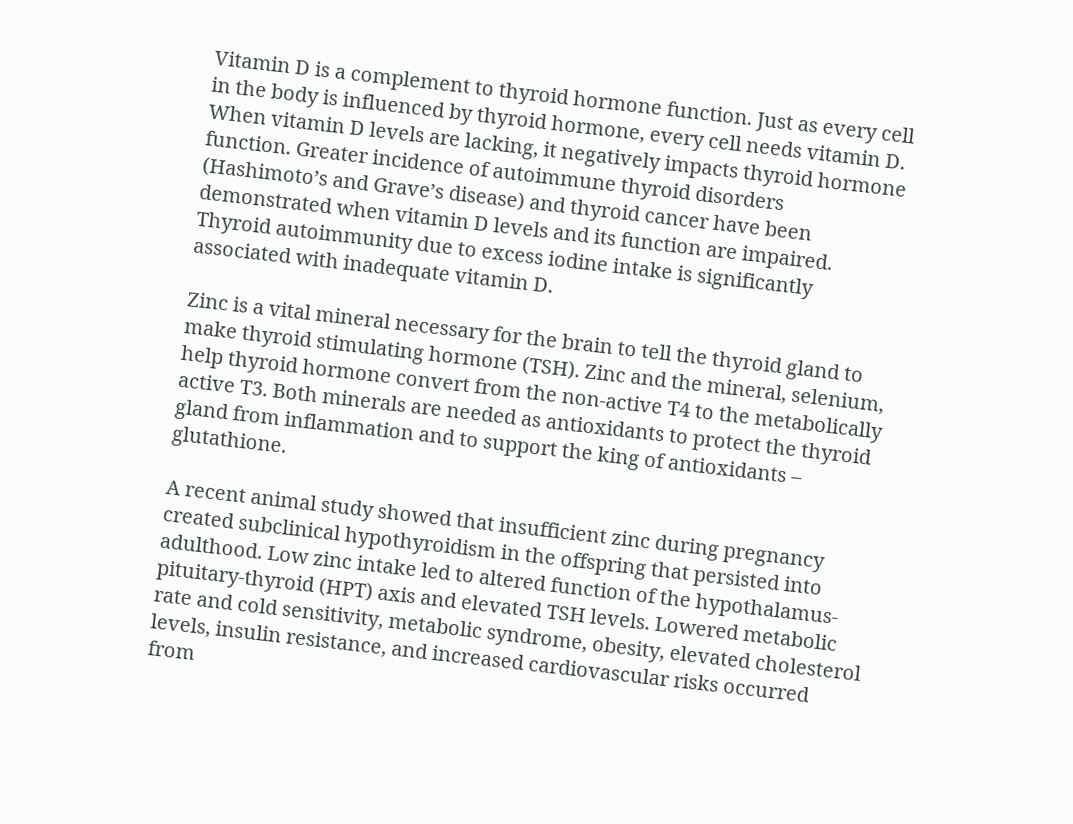Vitamin D is a complement to thyroid hormone function. Just as every cell in the body is influenced by thyroid hormone, every cell needs vitamin D. When vitamin D levels are lacking, it negatively impacts thyroid hormone function. Greater incidence of autoimmune thyroid disorders (Hashimoto’s and Grave’s disease) and thyroid cancer have been demonstrated when vitamin D levels and its function are impaired. Thyroid autoimmunity due to excess iodine intake is significantly associated with inadequate vitamin D.

Zinc is a vital mineral necessary for the brain to tell the thyroid gland to make thyroid stimulating hormone (TSH). Zinc and the mineral, selenium, help thyroid hormone convert from the non-active T4 to the metabolically active T3. Both minerals are needed as antioxidants to protect the thyroid gland from inflammation and to support the king of antioxidants – glutathione.

A recent animal study showed that insufficient zinc during pregnancy created subclinical hypothyroidism in the offspring that persisted into adulthood. Low zinc intake led to altered function of the hypothalamus-pituitary-thyroid (HPT) axis and elevated TSH levels. Lowered metabolic rate and cold sensitivity, metabolic syndrome, obesity, elevated cholesterol levels, insulin resistance, and increased cardiovascular risks occurred from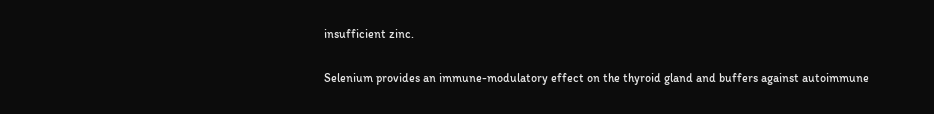insufficient zinc.

Selenium provides an immune-modulatory effect on the thyroid gland and buffers against autoimmune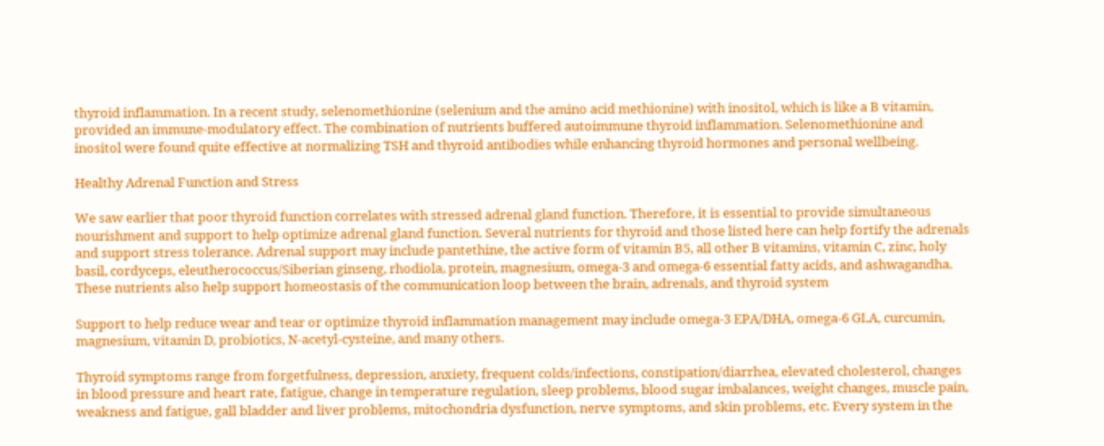thyroid inflammation. In a recent study, selenomethionine (selenium and the amino acid methionine) with inositol, which is like a B vitamin, provided an immune-modulatory effect. The combination of nutrients buffered autoimmune thyroid inflammation. Selenomethionine and inositol were found quite effective at normalizing TSH and thyroid antibodies while enhancing thyroid hormones and personal wellbeing.

Healthy Adrenal Function and Stress

We saw earlier that poor thyroid function correlates with stressed adrenal gland function. Therefore, it is essential to provide simultaneous nourishment and support to help optimize adrenal gland function. Several nutrients for thyroid and those listed here can help fortify the adrenals and support stress tolerance. Adrenal support may include pantethine, the active form of vitamin B5, all other B vitamins, vitamin C, zinc, holy basil, cordyceps, eleutherococcus/Siberian ginseng, rhodiola, protein, magnesium, omega-3 and omega-6 essential fatty acids, and ashwagandha. These nutrients also help support homeostasis of the communication loop between the brain, adrenals, and thyroid system

Support to help reduce wear and tear or optimize thyroid inflammation management may include omega-3 EPA/DHA, omega-6 GLA, curcumin, magnesium, vitamin D, probiotics, N-acetyl-cysteine, and many others.

Thyroid symptoms range from forgetfulness, depression, anxiety, frequent colds/infections, constipation/diarrhea, elevated cholesterol, changes in blood pressure and heart rate, fatigue, change in temperature regulation, sleep problems, blood sugar imbalances, weight changes, muscle pain, weakness and fatigue, gall bladder and liver problems, mitochondria dysfunction, nerve symptoms, and skin problems, etc. Every system in the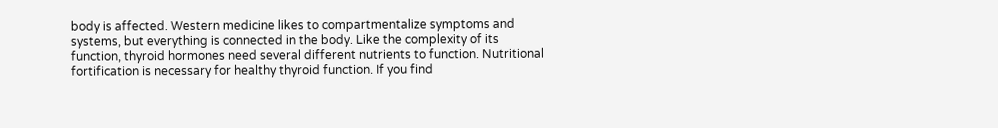body is affected. Western medicine likes to compartmentalize symptoms and systems, but everything is connected in the body. Like the complexity of its function, thyroid hormones need several different nutrients to function. Nutritional fortification is necessary for healthy thyroid function. If you find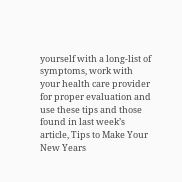yourself with a long-list of symptoms, work with your health care provider for proper evaluation and use these tips and those found in last week’s article, Tips to Make Your New Years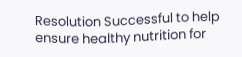Resolution Successful to help ensure healthy nutrition for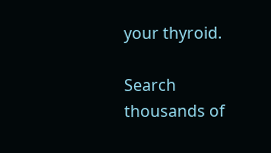your thyroid.

Search thousands of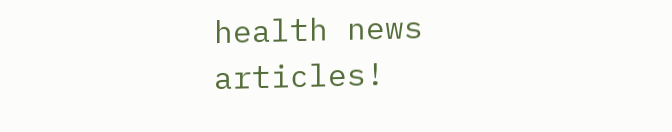health news articles!